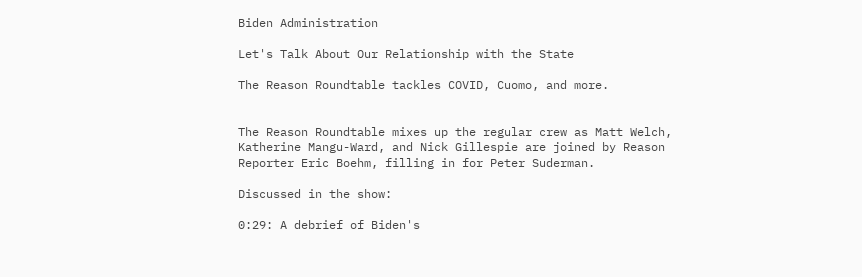Biden Administration

Let's Talk About Our Relationship with the State

The Reason Roundtable tackles COVID, Cuomo, and more.


The Reason Roundtable mixes up the regular crew as Matt Welch, Katherine Mangu-Ward, and Nick Gillespie are joined by Reason Reporter Eric Boehm, filling in for Peter Suderman.

Discussed in the show:

0:29: A debrief of Biden's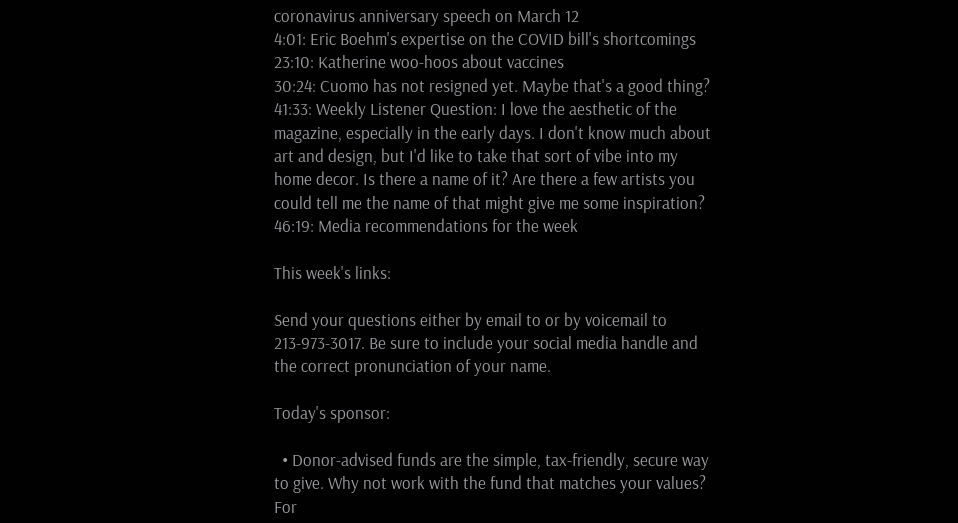coronavirus anniversary speech on March 12
4:01: Eric Boehm's expertise on the COVID bill's shortcomings
23:10: Katherine woo-hoos about vaccines
30:24: Cuomo has not resigned yet. Maybe that's a good thing?
41:33: Weekly Listener Question: I love the aesthetic of the magazine, especially in the early days. I don't know much about art and design, but I'd like to take that sort of vibe into my home decor. Is there a name of it? Are there a few artists you could tell me the name of that might give me some inspiration?
46:19: Media recommendations for the week

This week's links:

Send your questions either by email to or by voicemail to 213-973-3017. Be sure to include your social media handle and the correct pronunciation of your name.

Today's sponsor:

  • Donor-advised funds are the simple, tax-friendly, secure way to give. Why not work with the fund that matches your values? For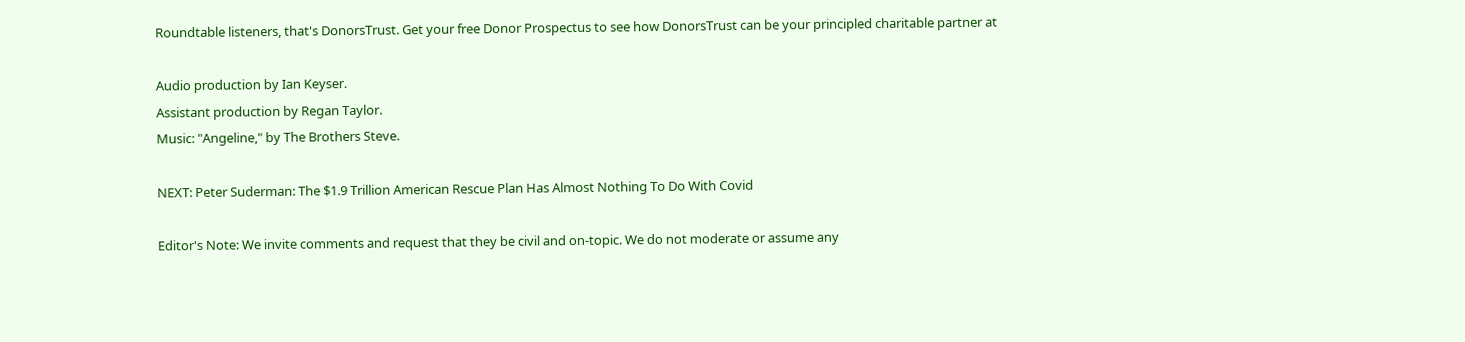Roundtable listeners, that's DonorsTrust. Get your free Donor Prospectus to see how DonorsTrust can be your principled charitable partner at

Audio production by Ian Keyser.
Assistant production by Regan Taylor.
Music: "Angeline," by The Brothers Steve.

NEXT: Peter Suderman: The $1.9 Trillion American Rescue Plan Has Almost Nothing To Do With Covid

Editor's Note: We invite comments and request that they be civil and on-topic. We do not moderate or assume any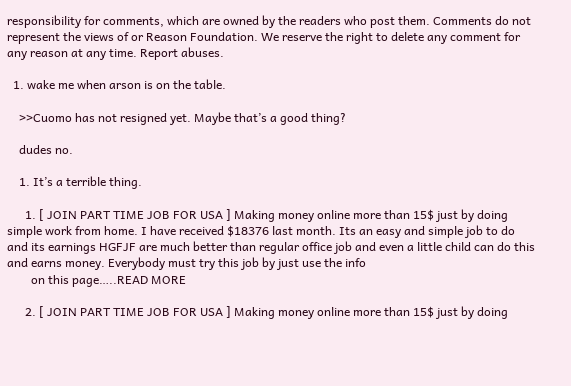responsibility for comments, which are owned by the readers who post them. Comments do not represent the views of or Reason Foundation. We reserve the right to delete any comment for any reason at any time. Report abuses.

  1. wake me when arson is on the table.

    >>Cuomo has not resigned yet. Maybe that’s a good thing?

    dudes no.

    1. It’s a terrible thing.

      1. [ JOIN PART TIME JOB FOR USA ] Making money online more than 15$ just by doing simple work from home. I have received $18376 last month. Its an easy and simple job to do and its earnings HGFJF are much better than regular office job and even a little child can do this and earns money. Everybody must try this job by just use the info
        on this page…..READ MORE

      2. [ JOIN PART TIME JOB FOR USA ] Making money online more than 15$ just by doing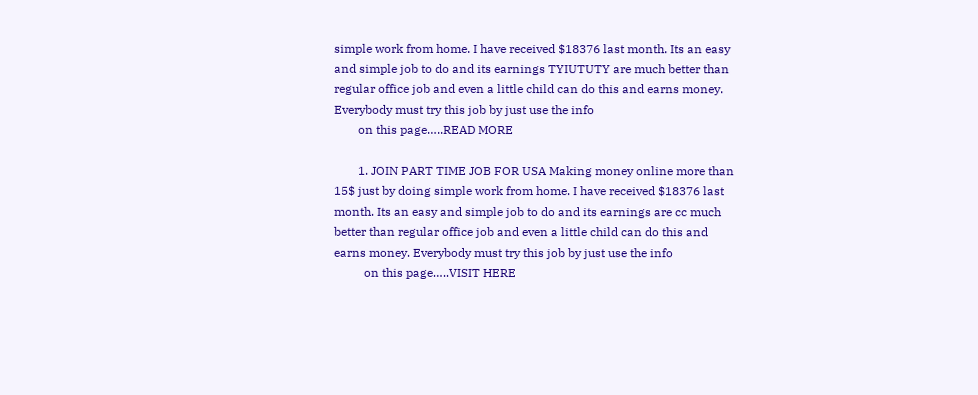simple work from home. I have received $18376 last month. Its an easy and simple job to do and its earnings TYIUTUTY are much better than regular office job and even a little child can do this and earns money. Everybody must try this job by just use the info
        on this page…..READ MORE

        1. JOIN PART TIME JOB FOR USA Making money online more than 15$ just by doing simple work from home. I have received $18376 last month. Its an easy and simple job to do and its earnings are cc much better than regular office job and even a little child can do this and earns money. Everybody must try this job by just use the info
          on this page…..VISIT HERE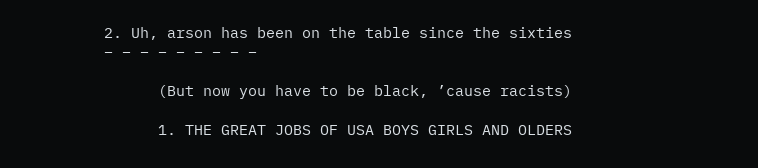2. Uh, arson has been on the table since the sixties – – – – – – – – –

      (But now you have to be black, ’cause racists)

      1. THE GREAT JOBS OF USA BOYS GIRLS AND OLDERS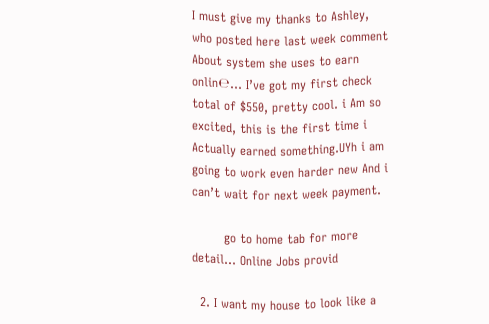I must give my thanks to Ashley, who posted here last week comment About system she uses to earn onlin℮… I’ve got my first check total of $550, pretty cool. i Am so excited, this is the first time i Actually earned something.UYh i am going to work even harder new And i can’t wait for next week payment.

        go to home tab for more detail… Online Jobs provid

  2. I want my house to look like a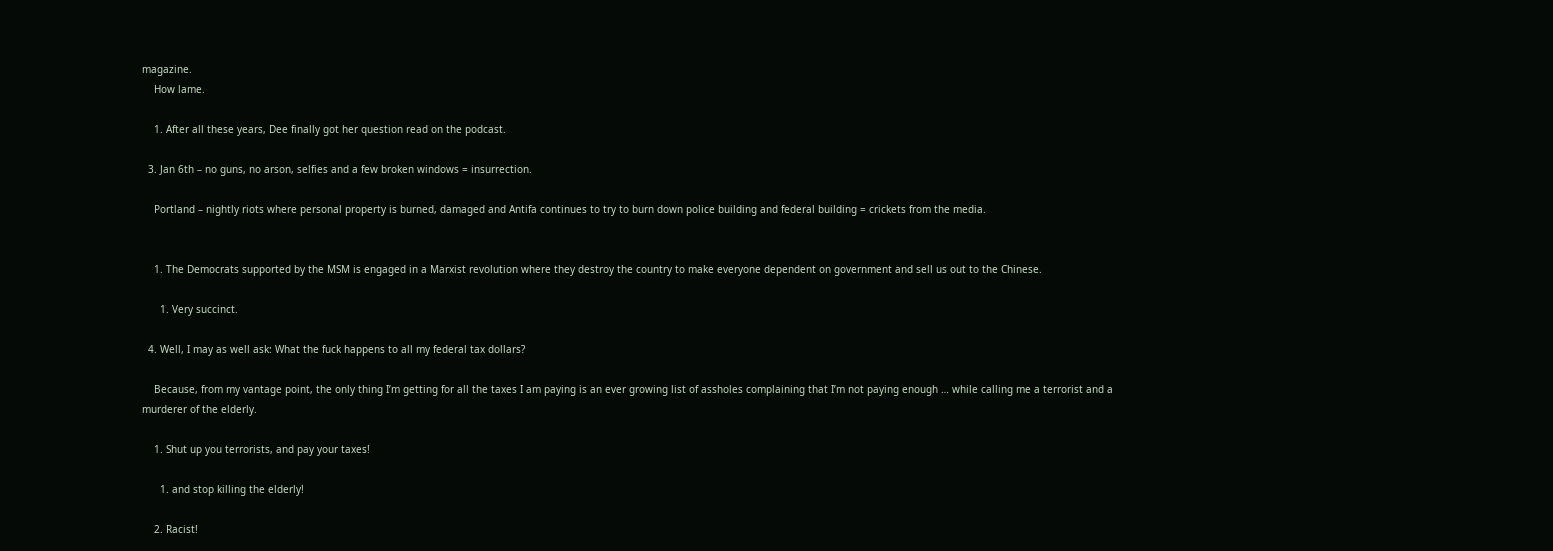magazine.
    How lame.

    1. After all these years, Dee finally got her question read on the podcast.

  3. Jan 6th – no guns, no arson, selfies and a few broken windows = insurrection.

    Portland – nightly riots where personal property is burned, damaged and Antifa continues to try to burn down police building and federal building = crickets from the media.


    1. The Democrats supported by the MSM is engaged in a Marxist revolution where they destroy the country to make everyone dependent on government and sell us out to the Chinese.

      1. Very succinct.

  4. Well, I may as well ask: What the fuck happens to all my federal tax dollars?

    Because, from my vantage point, the only thing I’m getting for all the taxes I am paying is an ever growing list of assholes complaining that I’m not paying enough … while calling me a terrorist and a murderer of the elderly.

    1. Shut up you terrorists, and pay your taxes!

      1. and stop killing the elderly!

    2. Racist!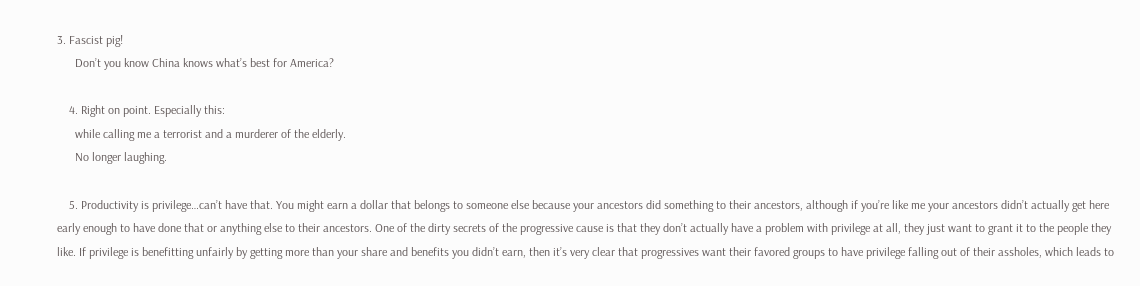3. Fascist pig!
      Don’t you know China knows what’s best for America?

    4. Right on point. Especially this:
      while calling me a terrorist and a murderer of the elderly.
      No longer laughing.

    5. Productivity is privilege…can’t have that. You might earn a dollar that belongs to someone else because your ancestors did something to their ancestors, although if you’re like me your ancestors didn’t actually get here early enough to have done that or anything else to their ancestors. One of the dirty secrets of the progressive cause is that they don’t actually have a problem with privilege at all, they just want to grant it to the people they like. If privilege is benefitting unfairly by getting more than your share and benefits you didn’t earn, then it’s very clear that progressives want their favored groups to have privilege falling out of their assholes, which leads to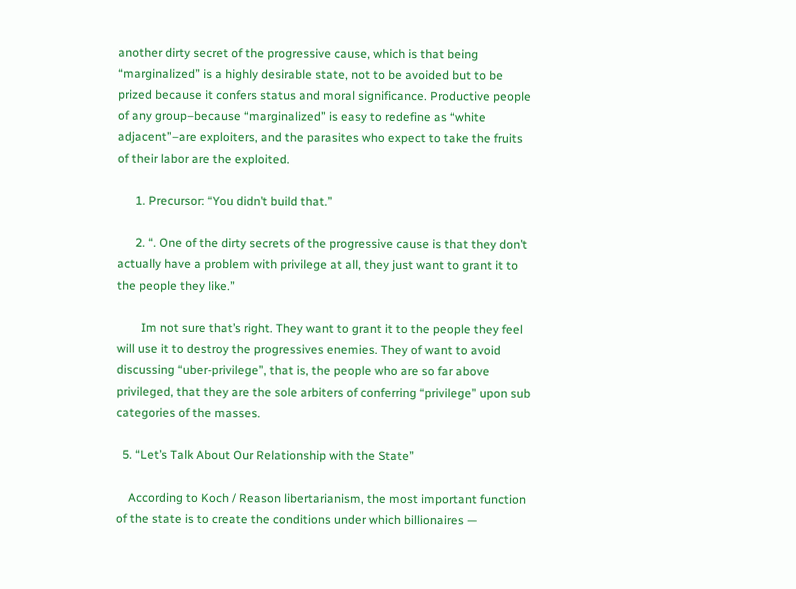another dirty secret of the progressive cause, which is that being “marginalized” is a highly desirable state, not to be avoided but to be prized because it confers status and moral significance. Productive people of any group–because “marginalized” is easy to redefine as “white adjacent”–are exploiters, and the parasites who expect to take the fruits of their labor are the exploited.

      1. Precursor: “You didn’t build that.”

      2. “. One of the dirty secrets of the progressive cause is that they don’t actually have a problem with privilege at all, they just want to grant it to the people they like.”

        Im not sure that’s right. They want to grant it to the people they feel will use it to destroy the progressives enemies. They of want to avoid discussing “uber-privilege”, that is, the people who are so far above privileged, that they are the sole arbiters of conferring “privilege” upon sub categories of the masses.

  5. “Let’s Talk About Our Relationship with the State”

    According to Koch / Reason libertarianism, the most important function of the state is to create the conditions under which billionaires —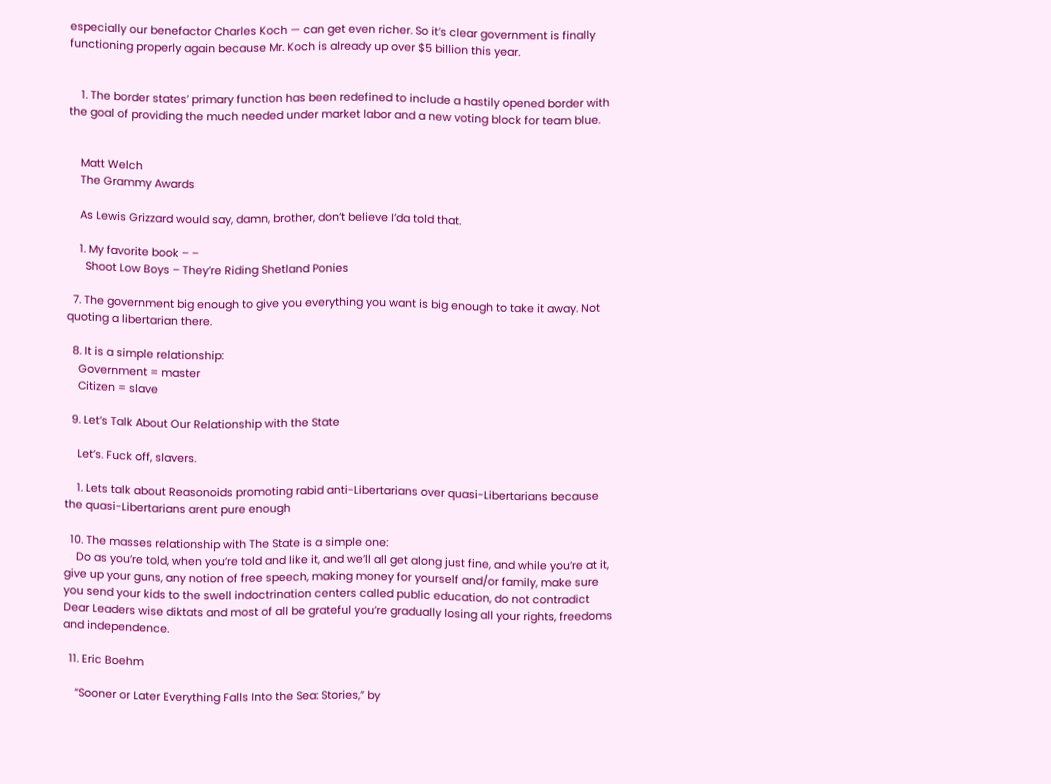especially our benefactor Charles Koch — can get even richer. So it’s clear government is finally functioning properly again because Mr. Koch is already up over $5 billion this year.


    1. The border states’ primary function has been redefined to include a hastily opened border with the goal of providing the much needed under market labor and a new voting block for team blue.


    Matt Welch
    The Grammy Awards

    As Lewis Grizzard would say, damn, brother, don’t believe I’da told that.

    1. My favorite book – –
      Shoot Low Boys – They’re Riding Shetland Ponies

  7. The government big enough to give you everything you want is big enough to take it away. Not quoting a libertarian there.

  8. It is a simple relationship:
    Government = master
    Citizen = slave

  9. Let’s Talk About Our Relationship with the State

    Let’s. Fuck off, slavers.

    1. Lets talk about Reasonoids promoting rabid anti-Libertarians over quasi-Libertarians because the quasi-Libertarians arent pure enough

  10. The masses relationship with The State is a simple one:
    Do as you’re told, when you’re told and like it, and we’ll all get along just fine, and while you’re at it, give up your guns, any notion of free speech, making money for yourself and/or family, make sure you send your kids to the swell indoctrination centers called public education, do not contradict Dear Leaders wise diktats and most of all be grateful you’re gradually losing all your rights, freedoms and independence.

  11. Eric Boehm

    “Sooner or Later Everything Falls Into the Sea: Stories,” by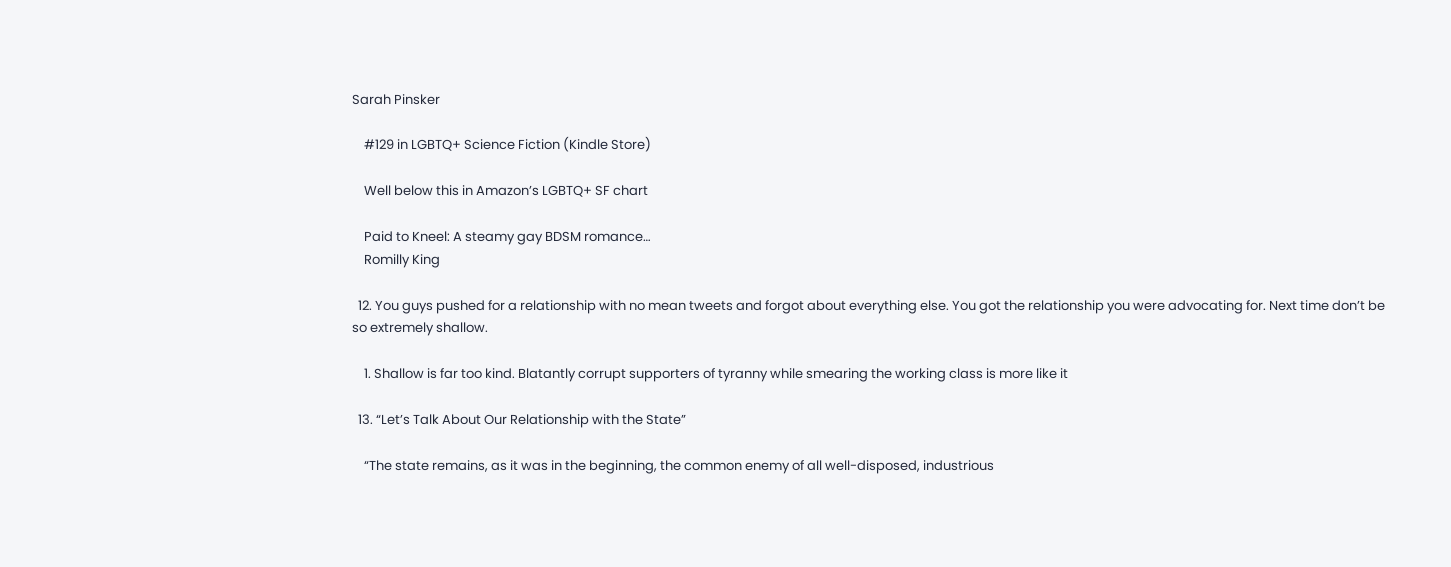Sarah Pinsker

    #129 in LGBTQ+ Science Fiction (Kindle Store)

    Well below this in Amazon’s LGBTQ+ SF chart

    Paid to Kneel: A steamy gay BDSM romance…
    Romilly King

  12. You guys pushed for a relationship with no mean tweets and forgot about everything else. You got the relationship you were advocating for. Next time don’t be so extremely shallow.

    1. Shallow is far too kind. Blatantly corrupt supporters of tyranny while smearing the working class is more like it

  13. “Let’s Talk About Our Relationship with the State”

    “The state remains, as it was in the beginning, the common enemy of all well-disposed, industrious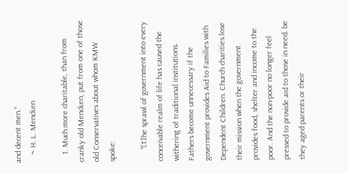and decent men.”
    ~ H. L. Mencken

    1. Much more charitable, than from cranky old Mencken, put from one of those old Conservatives about whom KMW spoke:

      “[T]he sprawl of government into every conceivable realm of life has caused the withering of traditional institutions. Fathers become unnecessary if the government provides Aid to Families with Dependent Children. Church charities lose their mission when the government provides food, shelter and income to the poor. And the non-poor no longer feel pressed to provide aid to those in need, be they aged parents or their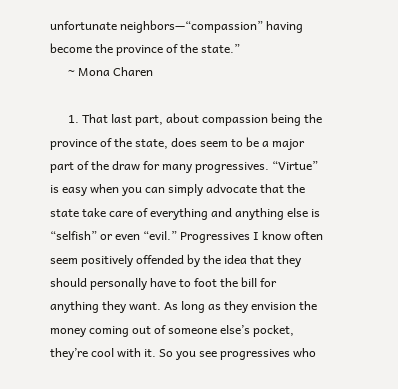unfortunate neighbors—“compassion” having become the province of the state.”
      ~ Mona Charen

      1. That last part, about compassion being the province of the state, does seem to be a major part of the draw for many progressives. “Virtue” is easy when you can simply advocate that the state take care of everything and anything else is “selfish” or even “evil.” Progressives I know often seem positively offended by the idea that they should personally have to foot the bill for anything they want. As long as they envision the money coming out of someone else’s pocket, they’re cool with it. So you see progressives who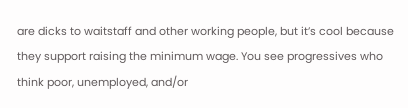are dicks to waitstaff and other working people, but it’s cool because they support raising the minimum wage. You see progressives who think poor, unemployed, and/or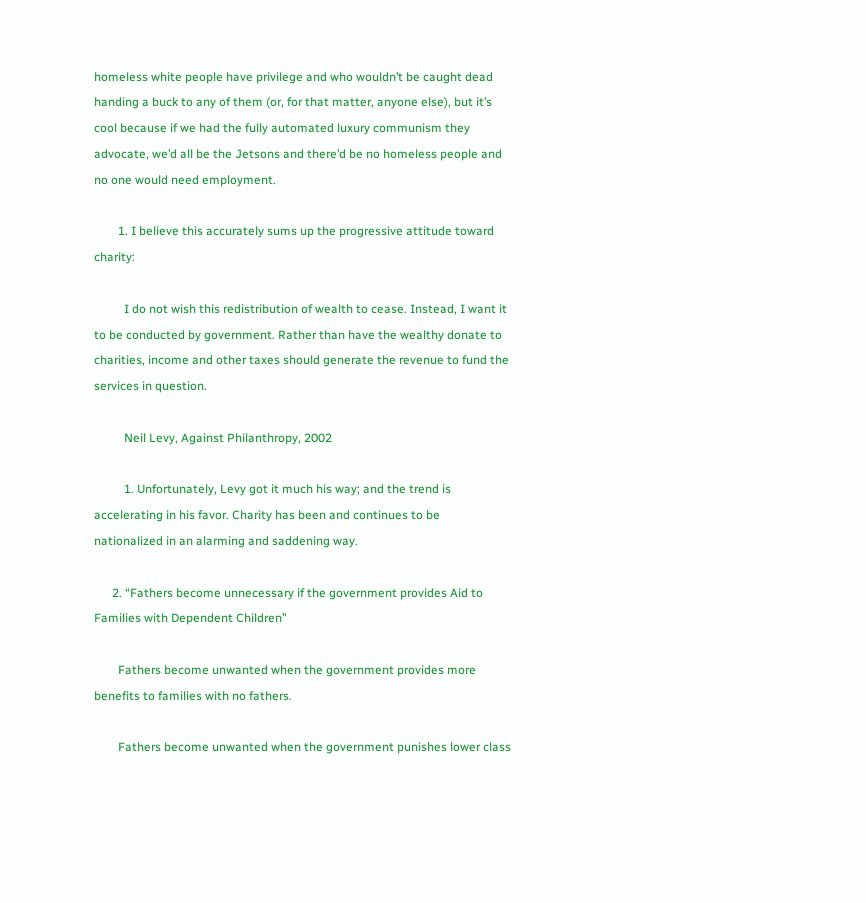homeless white people have privilege and who wouldn’t be caught dead handing a buck to any of them (or, for that matter, anyone else), but it’s cool because if we had the fully automated luxury communism they advocate, we’d all be the Jetsons and there’d be no homeless people and no one would need employment.

        1. I believe this accurately sums up the progressive attitude toward charity:

          I do not wish this redistribution of wealth to cease. Instead, I want it to be conducted by government. Rather than have the wealthy donate to charities, income and other taxes should generate the revenue to fund the services in question.

          Neil Levy, Against Philanthropy, 2002

          1. Unfortunately, Levy got it much his way; and the trend is accelerating in his favor. Charity has been and continues to be nationalized in an alarming and saddening way.

      2. “Fathers become unnecessary if the government provides Aid to Families with Dependent Children”

        Fathers become unwanted when the government provides more benefits to families with no fathers.

        Fathers become unwanted when the government punishes lower class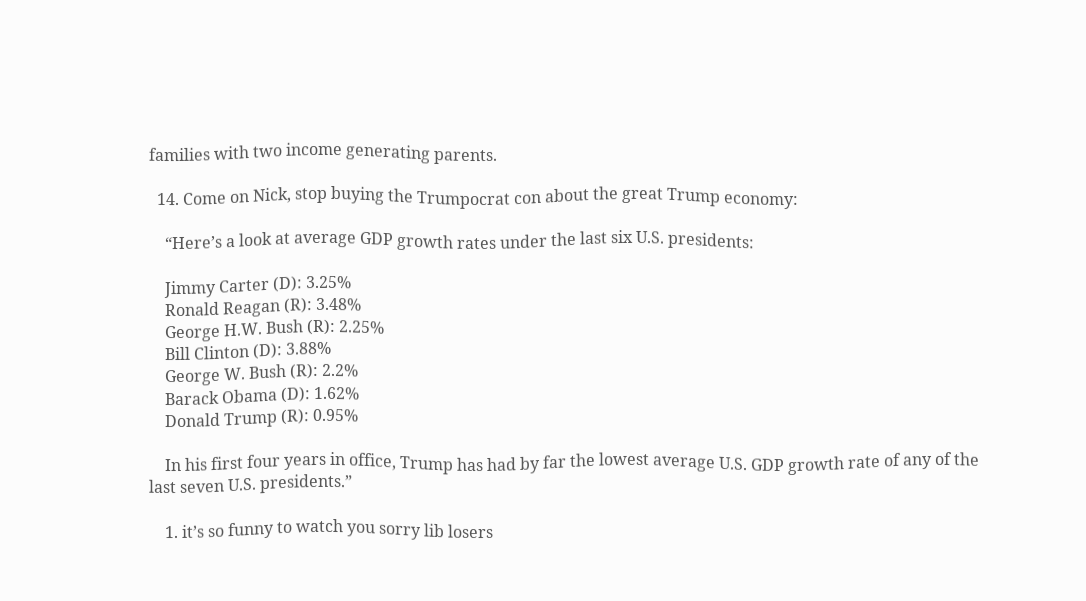families with two income generating parents.

  14. Come on Nick, stop buying the Trumpocrat con about the great Trump economy:

    “Here’s a look at average GDP growth rates under the last six U.S. presidents:

    Jimmy Carter (D): 3.25%
    Ronald Reagan (R): 3.48%
    George H.W. Bush (R): 2.25%
    Bill Clinton (D): 3.88%
    George W. Bush (R): 2.2%
    Barack Obama (D): 1.62%
    Donald Trump (R): 0.95%

    In his first four years in office, Trump has had by far the lowest average U.S. GDP growth rate of any of the last seven U.S. presidents.”

    1. it’s so funny to watch you sorry lib losers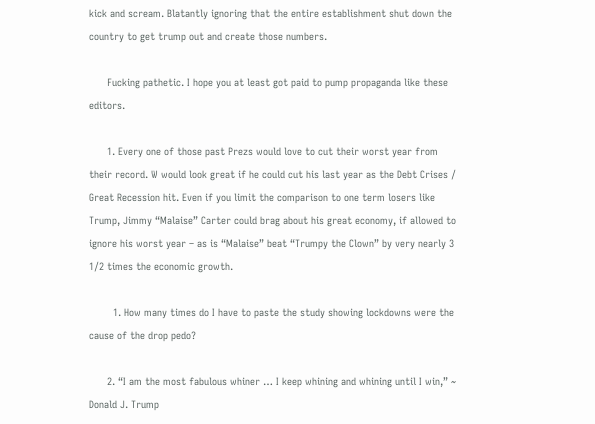kick and scream. Blatantly ignoring that the entire establishment shut down the country to get trump out and create those numbers.

      Fucking pathetic. I hope you at least got paid to pump propaganda like these editors.

      1. Every one of those past Prezs would love to cut their worst year from their record. W would look great if he could cut his last year as the Debt Crises / Great Recession hit. Even if you limit the comparison to one term losers like Trump, Jimmy “Malaise” Carter could brag about his great economy, if allowed to ignore his worst year – as is “Malaise” beat “Trumpy the Clown” by very nearly 3 1/2 times the economic growth.

        1. How many times do I have to paste the study showing lockdowns were the cause of the drop pedo?

      2. “I am the most fabulous whiner … I keep whining and whining until I win,” ~ Donald J. Trump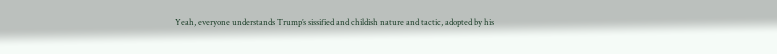Yeah, everyone understands Trump’s sissified and childish nature and tactic, adopted by his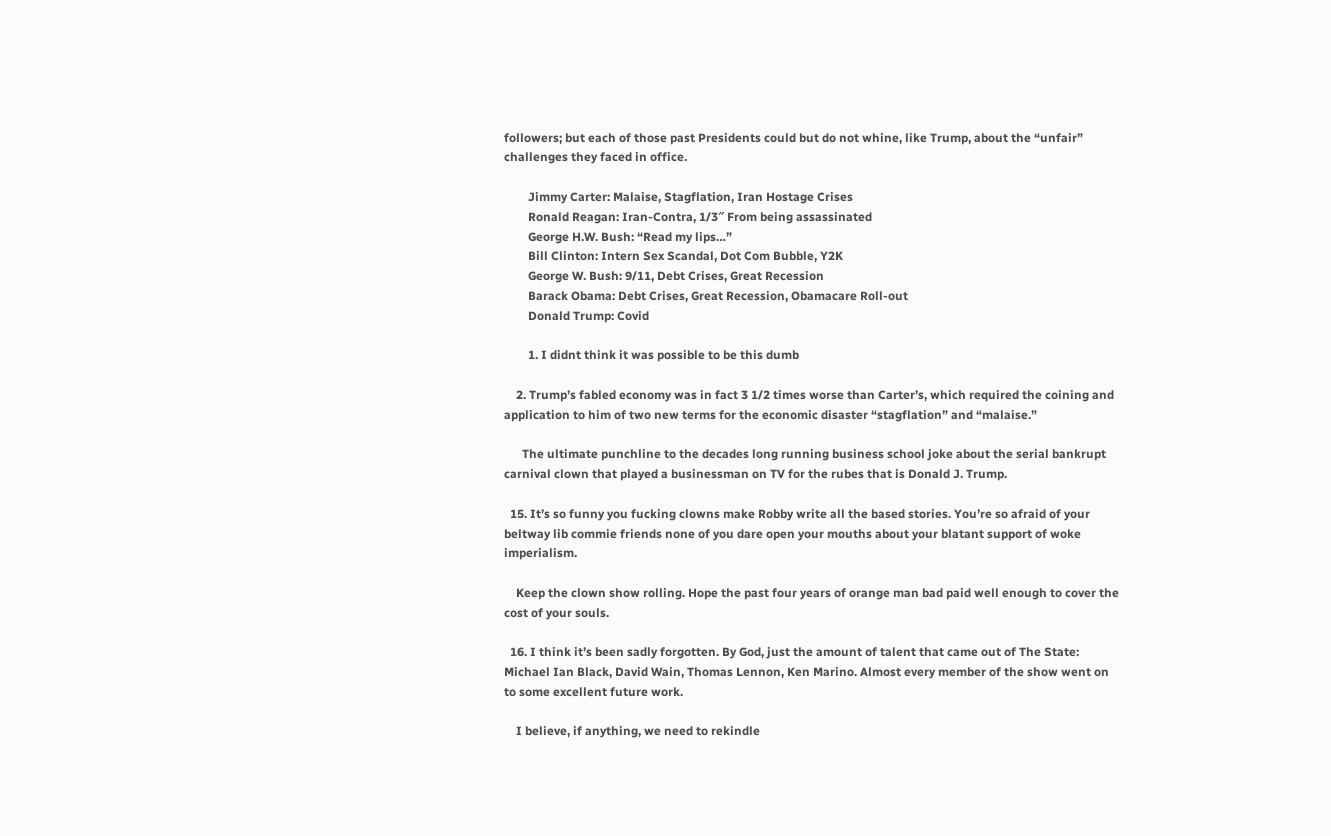followers; but each of those past Presidents could but do not whine, like Trump, about the “unfair” challenges they faced in office.

        Jimmy Carter: Malaise, Stagflation, Iran Hostage Crises
        Ronald Reagan: Iran-Contra, 1/3″ From being assassinated
        George H.W. Bush: “Read my lips…”
        Bill Clinton: Intern Sex Scandal, Dot Com Bubble, Y2K
        George W. Bush: 9/11, Debt Crises, Great Recession
        Barack Obama: Debt Crises, Great Recession, Obamacare Roll-out
        Donald Trump: Covid

        1. I didnt think it was possible to be this dumb

    2. Trump’s fabled economy was in fact 3 1/2 times worse than Carter’s, which required the coining and application to him of two new terms for the economic disaster “stagflation” and “malaise.”

      The ultimate punchline to the decades long running business school joke about the serial bankrupt carnival clown that played a businessman on TV for the rubes that is Donald J. Trump.

  15. It’s so funny you fucking clowns make Robby write all the based stories. You’re so afraid of your beltway lib commie friends none of you dare open your mouths about your blatant support of woke imperialism.

    Keep the clown show rolling. Hope the past four years of orange man bad paid well enough to cover the cost of your souls.

  16. I think it’s been sadly forgotten. By God, just the amount of talent that came out of The State: Michael Ian Black, David Wain, Thomas Lennon, Ken Marino. Almost every member of the show went on to some excellent future work.

    I believe, if anything, we need to rekindle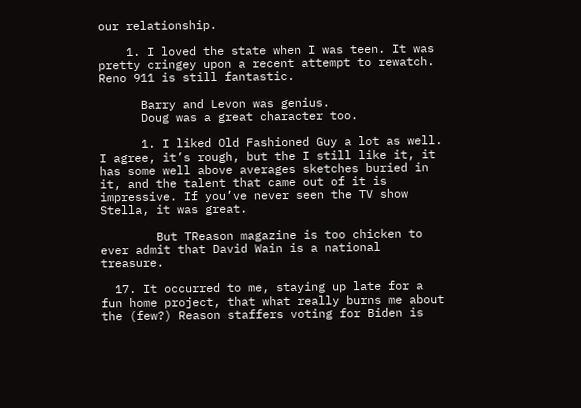our relationship.

    1. I loved the state when I was teen. It was pretty cringey upon a recent attempt to rewatch. Reno 911 is still fantastic.

      Barry and Levon was genius.
      Doug was a great character too.

      1. I liked Old Fashioned Guy a lot as well. I agree, it’s rough, but the I still like it, it has some well above averages sketches buried in it, and the talent that came out of it is impressive. If you’ve never seen the TV show Stella, it was great.

        But TReason magazine is too chicken to ever admit that David Wain is a national treasure.

  17. It occurred to me, staying up late for a fun home project, that what really burns me about the (few?) Reason staffers voting for Biden is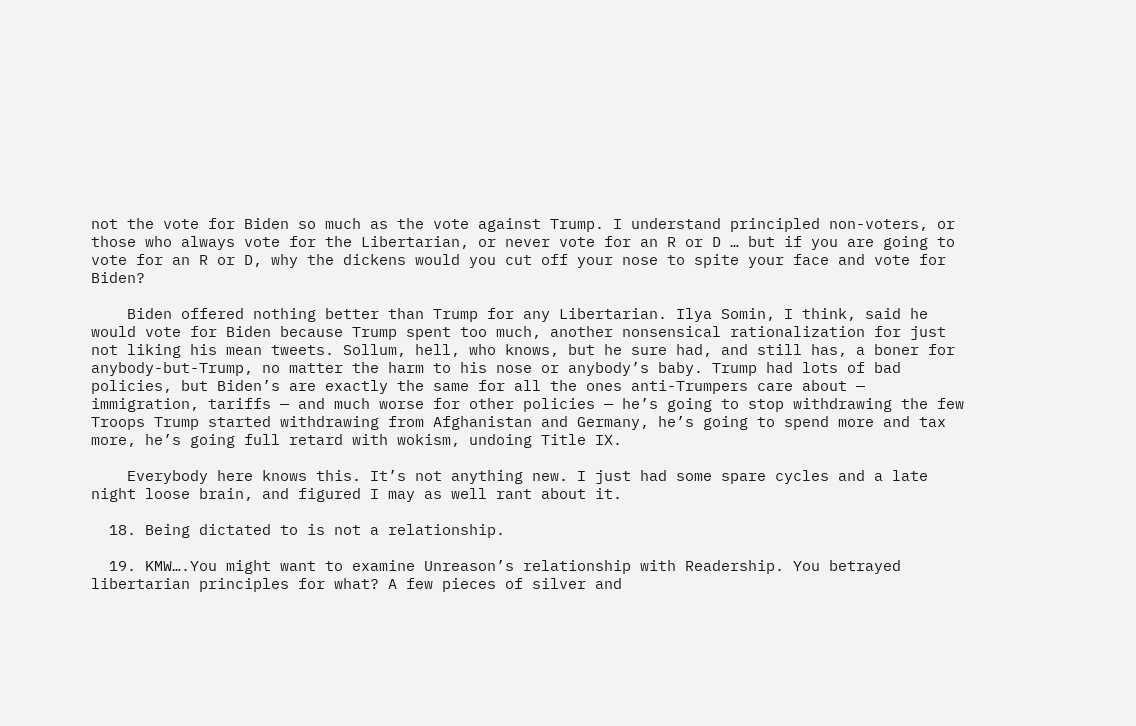not the vote for Biden so much as the vote against Trump. I understand principled non-voters, or those who always vote for the Libertarian, or never vote for an R or D … but if you are going to vote for an R or D, why the dickens would you cut off your nose to spite your face and vote for Biden?

    Biden offered nothing better than Trump for any Libertarian. Ilya Somin, I think, said he would vote for Biden because Trump spent too much, another nonsensical rationalization for just not liking his mean tweets. Sollum, hell, who knows, but he sure had, and still has, a boner for anybody-but-Trump, no matter the harm to his nose or anybody’s baby. Trump had lots of bad policies, but Biden’s are exactly the same for all the ones anti-Trumpers care about — immigration, tariffs — and much worse for other policies — he’s going to stop withdrawing the few Troops Trump started withdrawing from Afghanistan and Germany, he’s going to spend more and tax more, he’s going full retard with wokism, undoing Title IX.

    Everybody here knows this. It’s not anything new. I just had some spare cycles and a late night loose brain, and figured I may as well rant about it.

  18. Being dictated to is not a relationship.

  19. KMW….You might want to examine Unreason’s relationship with Readership. You betrayed libertarian principles for what? A few pieces of silver and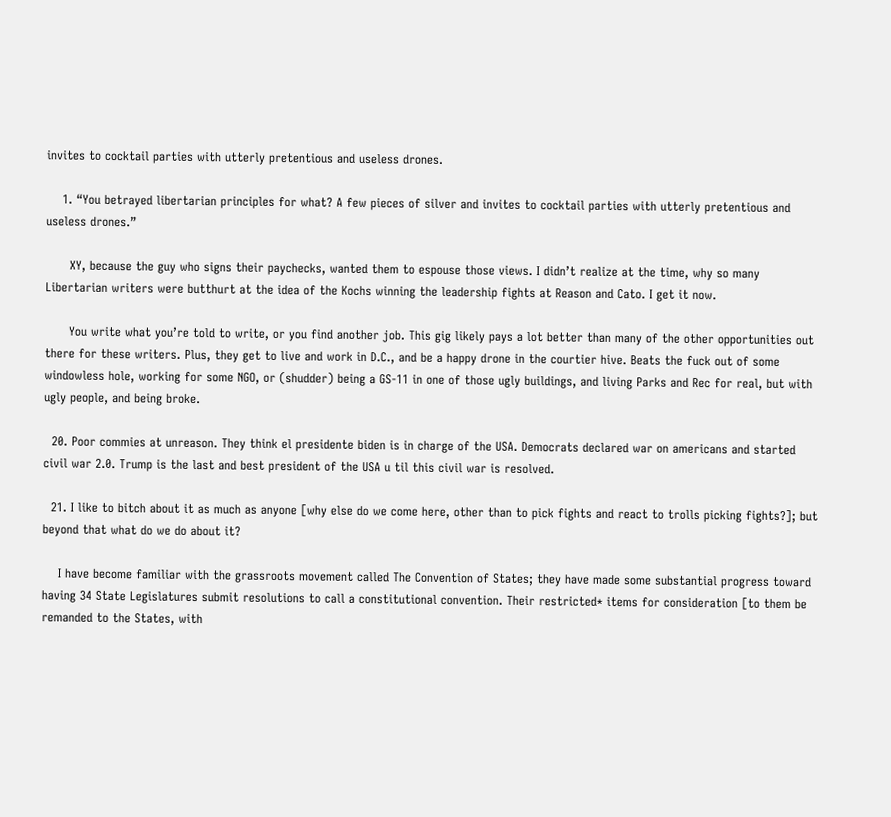invites to cocktail parties with utterly pretentious and useless drones.

    1. “You betrayed libertarian principles for what? A few pieces of silver and invites to cocktail parties with utterly pretentious and useless drones.”

      XY, because the guy who signs their paychecks, wanted them to espouse those views. I didn’t realize at the time, why so many Libertarian writers were butthurt at the idea of the Kochs winning the leadership fights at Reason and Cato. I get it now.

      You write what you’re told to write, or you find another job. This gig likely pays a lot better than many of the other opportunities out there for these writers. Plus, they get to live and work in D.C., and be a happy drone in the courtier hive. Beats the fuck out of some windowless hole, working for some NGO, or (shudder) being a GS-11 in one of those ugly buildings, and living Parks and Rec for real, but with ugly people, and being broke.

  20. Poor commies at unreason. They think el presidente biden is in charge of the USA. Democrats declared war on americans and started civil war 2.0. Trump is the last and best president of the USA u til this civil war is resolved.

  21. I like to bitch about it as much as anyone [why else do we come here, other than to pick fights and react to trolls picking fights?]; but beyond that what do we do about it?

    I have become familiar with the grassroots movement called The Convention of States; they have made some substantial progress toward having 34 State Legislatures submit resolutions to call a constitutional convention. Their restricted* items for consideration [to them be remanded to the States, with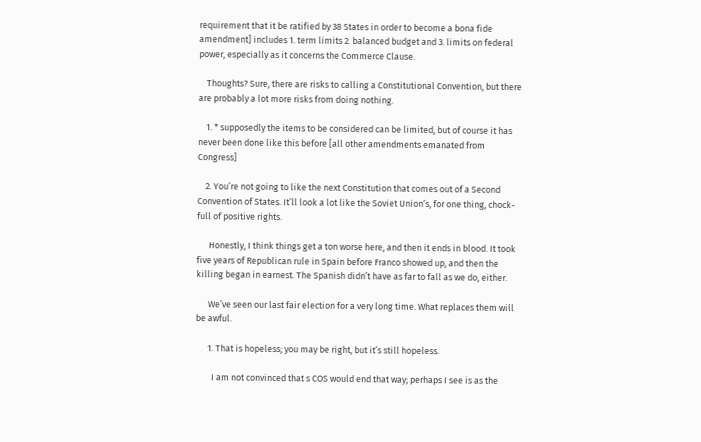requirement that it be ratified by 38 States in order to become a bona fide amendment] includes 1. term limits 2. balanced budget and 3. limits on federal power, especially as it concerns the Commerce Clause.

    Thoughts? Sure, there are risks to calling a Constitutional Convention, but there are probably a lot more risks from doing nothing.

    1. * supposedly the items to be considered can be limited, but of course it has never been done like this before [all other amendments emanated from Congress]

    2. You’re not going to like the next Constitution that comes out of a Second Convention of States. It’ll look a lot like the Soviet Union’s, for one thing, chock-full of positive rights.

      Honestly, I think things get a ton worse here, and then it ends in blood. It took five years of Republican rule in Spain before Franco showed up, and then the killing began in earnest. The Spanish didn’t have as far to fall as we do, either.

      We’ve seen our last fair election for a very long time. What replaces them will be awful.

      1. That is hopeless; you may be right, but it’s still hopeless.

        I am not convinced that s COS would end that way; perhaps I see is as the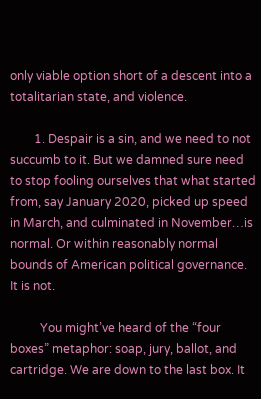only viable option short of a descent into a totalitarian state, and violence.

        1. Despair is a sin, and we need to not succumb to it. But we damned sure need to stop fooling ourselves that what started from, say January 2020, picked up speed in March, and culminated in November…is normal. Or within reasonably normal bounds of American political governance. It is not.

          You might’ve heard of the “four boxes” metaphor: soap, jury, ballot, and cartridge. We are down to the last box. It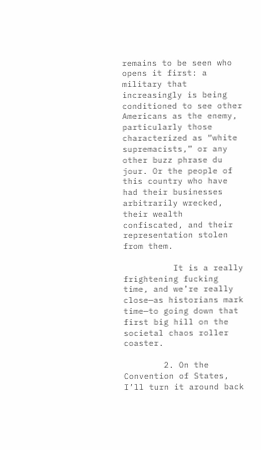remains to be seen who opens it first: a military that increasingly is being conditioned to see other Americans as the enemy, particularly those characterized as “white supremacists,” or any other buzz phrase du jour. Or the people of this country who have had their businesses arbitrarily wrecked, their wealth confiscated, and their representation stolen from them.

          It is a really frightening fucking time, and we’re really close—as historians mark time—to going down that first big hill on the societal chaos roller coaster.

        2. On the Convention of States, I’ll turn it around back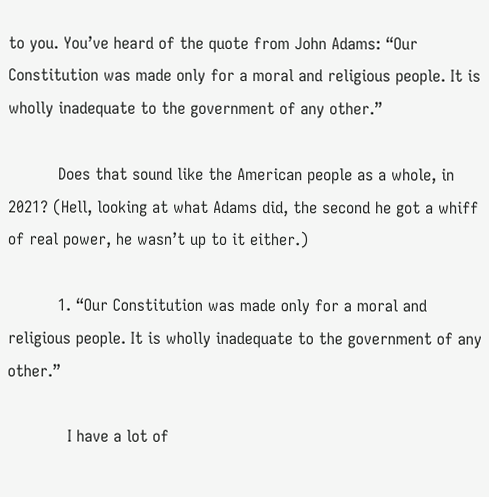to you. You’ve heard of the quote from John Adams: “Our Constitution was made only for a moral and religious people. It is wholly inadequate to the government of any other.”

          Does that sound like the American people as a whole, in 2021? (Hell, looking at what Adams did, the second he got a whiff of real power, he wasn’t up to it either.)

          1. “Our Constitution was made only for a moral and religious people. It is wholly inadequate to the government of any other.”

            I have a lot of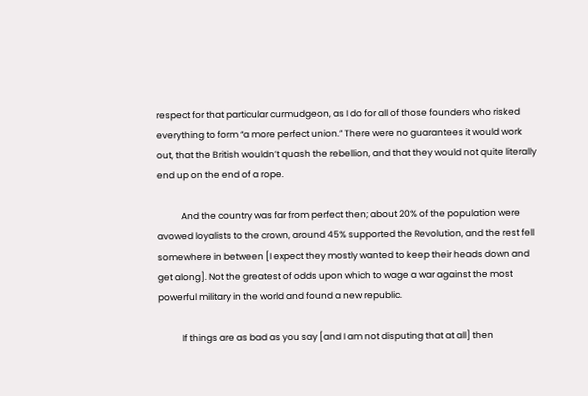respect for that particular curmudgeon, as I do for all of those founders who risked everything to form “a more perfect union.” There were no guarantees it would work out, that the British wouldn’t quash the rebellion, and that they would not quite literally end up on the end of a rope.

            And the country was far from perfect then; about 20% of the population were avowed loyalists to the crown, around 45% supported the Revolution, and the rest fell somewhere in between [I expect they mostly wanted to keep their heads down and get along]. Not the greatest of odds upon which to wage a war against the most powerful military in the world and found a new republic.

            If things are as bad as you say [and I am not disputing that at all] then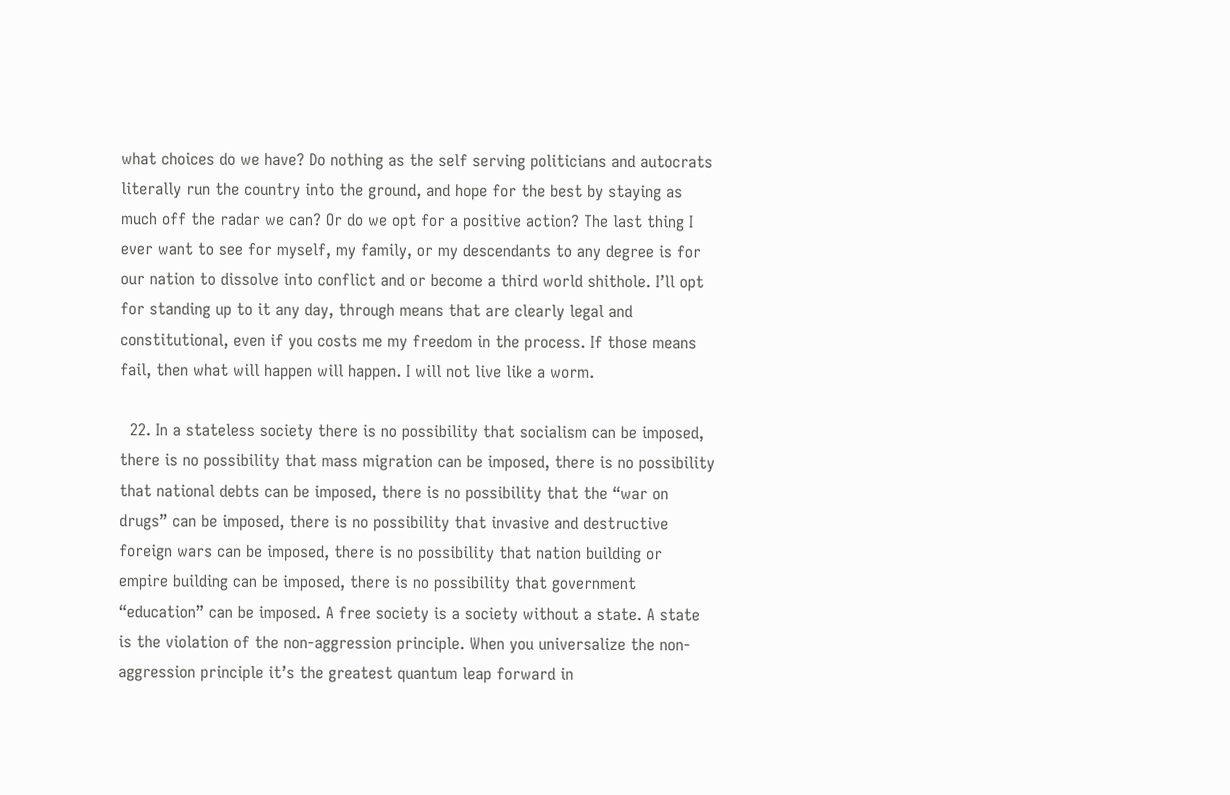what choices do we have? Do nothing as the self serving politicians and autocrats literally run the country into the ground, and hope for the best by staying as much off the radar we can? Or do we opt for a positive action? The last thing I ever want to see for myself, my family, or my descendants to any degree is for our nation to dissolve into conflict and or become a third world shithole. I’ll opt for standing up to it any day, through means that are clearly legal and constitutional, even if you costs me my freedom in the process. If those means fail, then what will happen will happen. I will not live like a worm.

  22. In a stateless society there is no possibility that socialism can be imposed, there is no possibility that mass migration can be imposed, there is no possibility that national debts can be imposed, there is no possibility that the “war on drugs” can be imposed, there is no possibility that invasive and destructive foreign wars can be imposed, there is no possibility that nation building or empire building can be imposed, there is no possibility that government “education” can be imposed. A free society is a society without a state. A state is the violation of the non-aggression principle. When you universalize the non-aggression principle it’s the greatest quantum leap forward in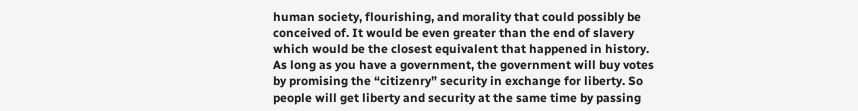human society, flourishing, and morality that could possibly be conceived of. It would be even greater than the end of slavery which would be the closest equivalent that happened in history. As long as you have a government, the government will buy votes by promising the “citizenry” security in exchange for liberty. So people will get liberty and security at the same time by passing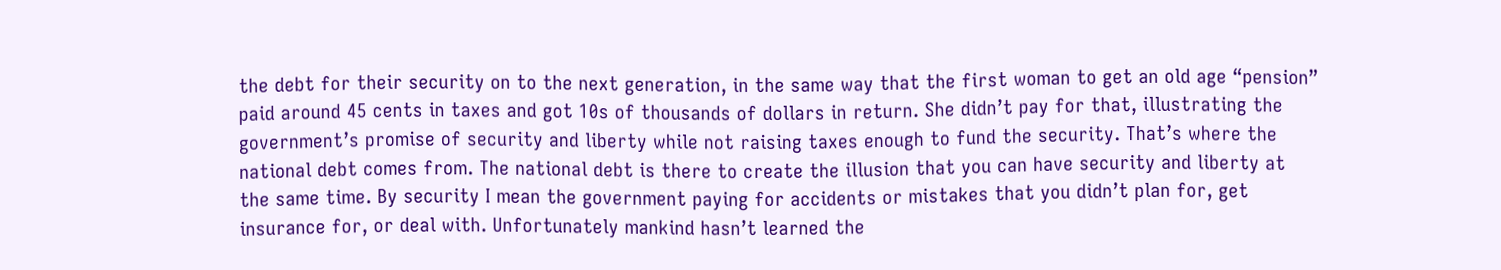the debt for their security on to the next generation, in the same way that the first woman to get an old age “pension” paid around 45 cents in taxes and got 10s of thousands of dollars in return. She didn’t pay for that, illustrating the government’s promise of security and liberty while not raising taxes enough to fund the security. That’s where the national debt comes from. The national debt is there to create the illusion that you can have security and liberty at the same time. By security I mean the government paying for accidents or mistakes that you didn’t plan for, get insurance for, or deal with. Unfortunately mankind hasn’t learned the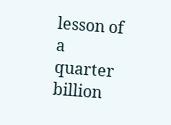lesson of a quarter billion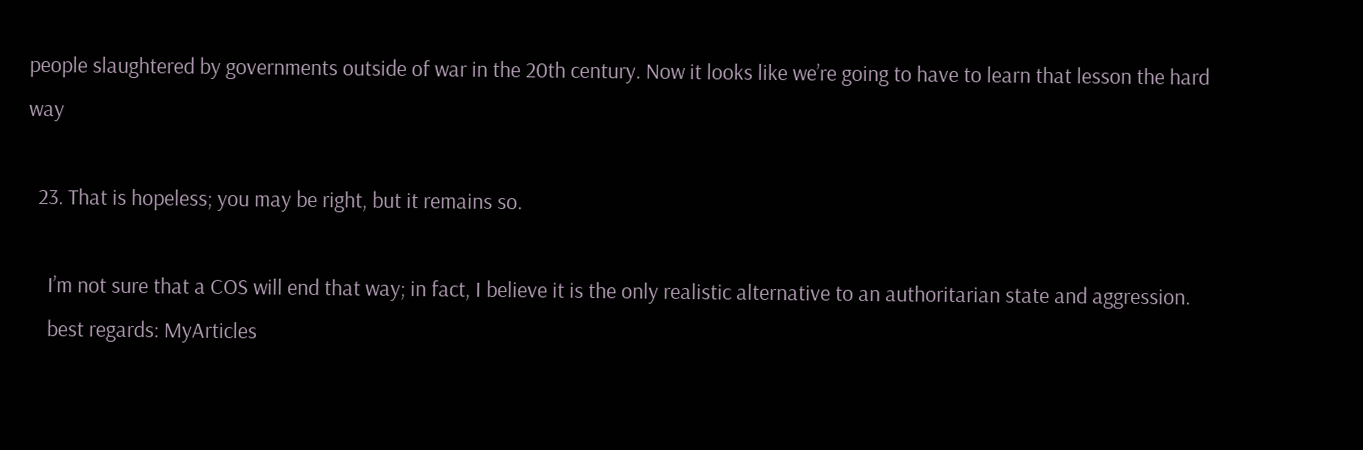people slaughtered by governments outside of war in the 20th century. Now it looks like we’re going to have to learn that lesson the hard way

  23. That is hopeless; you may be right, but it remains so.

    I’m not sure that a COS will end that way; in fact, I believe it is the only realistic alternative to an authoritarian state and aggression.
    best regards: MyArticles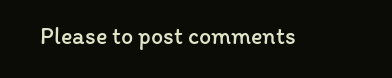Please to post comments